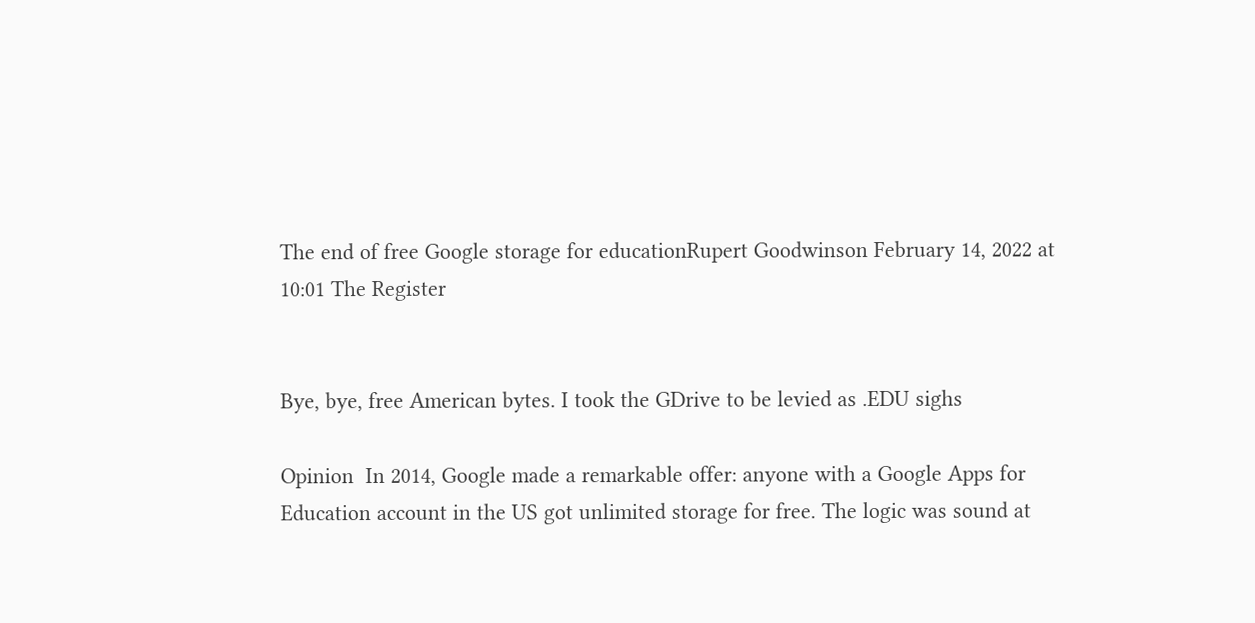The end of free Google storage for educationRupert Goodwinson February 14, 2022 at 10:01 The Register


Bye, bye, free American bytes. I took the GDrive to be levied as .EDU sighs

Opinion  In 2014, Google made a remarkable offer: anyone with a Google Apps for Education account in the US got unlimited storage for free. The logic was sound at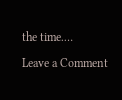the time.…

Leave a Comment